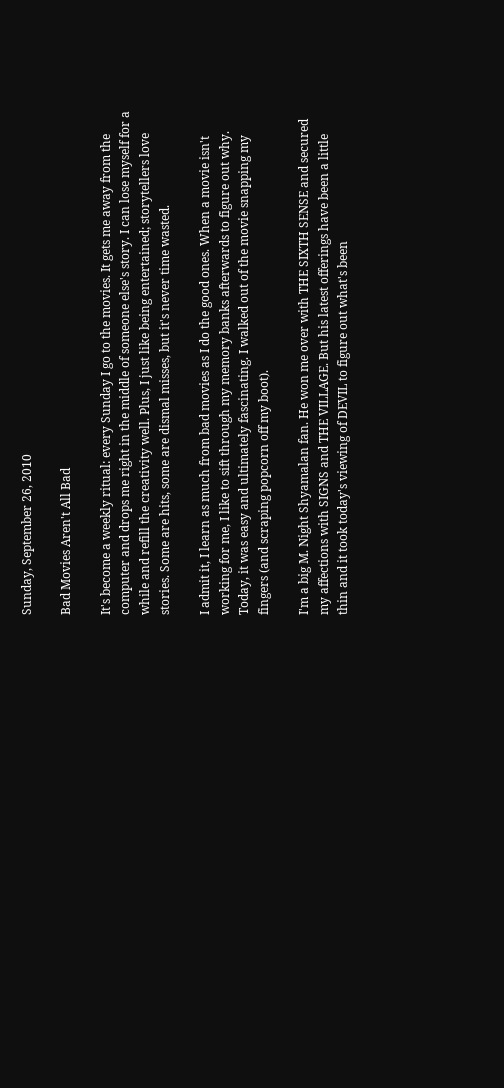Sunday, September 26, 2010

Bad Movies Aren't All Bad

It's become a weekly ritual: every Sunday I go to the movies. It gets me away from the computer and drops me right in the middle of someone else's story. I can lose myself for a while and refill the creativity well. Plus, I just like being entertained; storytellers love stories. Some are hits, some are dismal misses, but it's never time wasted.

I admit it, I learn as much from bad movies as I do the good ones. When a movie isn't working for me, I like to sift through my memory banks afterwards to figure out why. Today, it was easy and ultimately fascinating. I walked out of the movie snapping my fingers (and scraping popcorn off my boot).

I'm a big M. Night Shyamalan fan. He won me over with THE SIXTH SENSE and secured my affections with SIGNS and THE VILLAGE. But his latest offerings have been a little thin and it took today's viewing of DEVIL to figure out what's been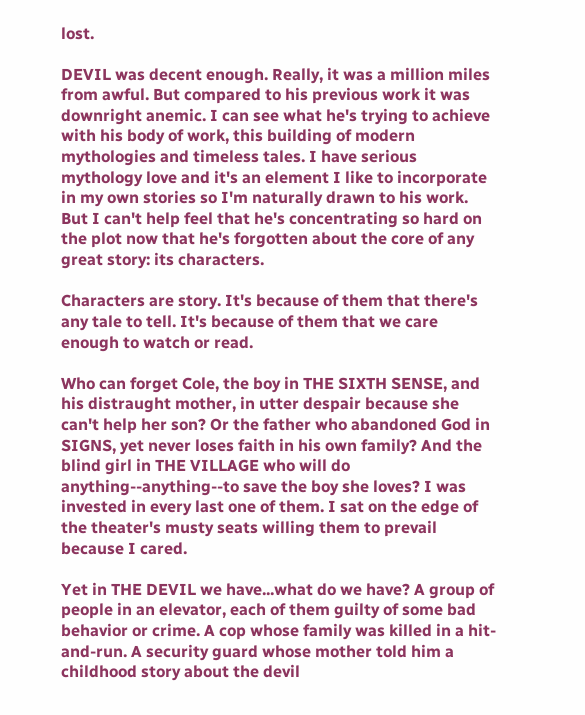lost.

DEVIL was decent enough. Really, it was a million miles from awful. But compared to his previous work it was downright anemic. I can see what he's trying to achieve with his body of work, this building of modern mythologies and timeless tales. I have serious mythology love and it's an element I like to incorporate in my own stories so I'm naturally drawn to his work. But I can't help feel that he's concentrating so hard on the plot now that he's forgotten about the core of any great story: its characters.

Characters are story. It's because of them that there's any tale to tell. It's because of them that we care enough to watch or read.

Who can forget Cole, the boy in THE SIXTH SENSE, and his distraught mother, in utter despair because she can't help her son? Or the father who abandoned God in SIGNS, yet never loses faith in his own family? And the blind girl in THE VILLAGE who will do anything--anything--to save the boy she loves? I was invested in every last one of them. I sat on the edge of the theater's musty seats willing them to prevail because I cared.

Yet in THE DEVIL we have...what do we have? A group of people in an elevator, each of them guilty of some bad behavior or crime. A cop whose family was killed in a hit-and-run. A security guard whose mother told him a childhood story about the devil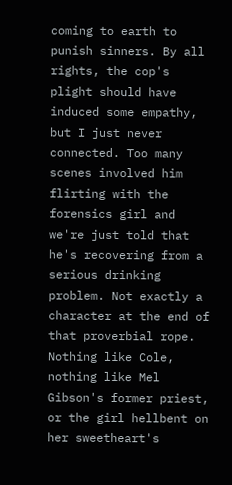coming to earth to punish sinners. By all rights, the cop's plight should have induced some empathy, but I just never connected. Too many scenes involved him flirting with the forensics girl and we're just told that he's recovering from a serious drinking problem. Not exactly a character at the end of that proverbial rope. Nothing like Cole, nothing like Mel Gibson's former priest, or the girl hellbent on her sweetheart's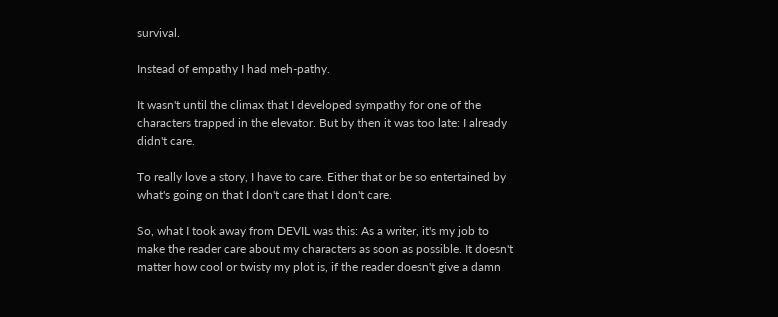survival.

Instead of empathy I had meh-pathy.

It wasn't until the climax that I developed sympathy for one of the characters trapped in the elevator. But by then it was too late: I already didn't care.

To really love a story, I have to care. Either that or be so entertained by what's going on that I don't care that I don't care.

So, what I took away from DEVIL was this: As a writer, it's my job to make the reader care about my characters as soon as possible. It doesn't matter how cool or twisty my plot is, if the reader doesn't give a damn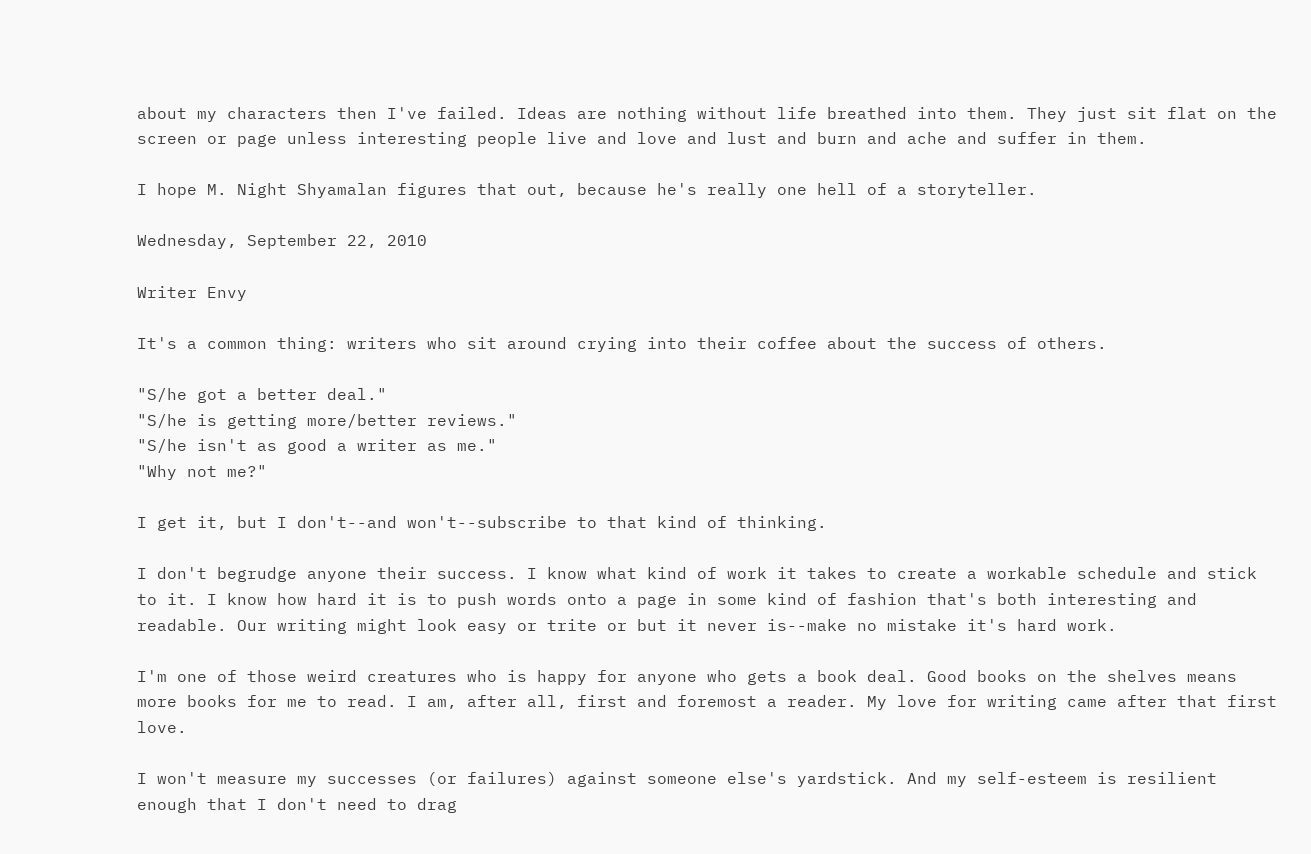about my characters then I've failed. Ideas are nothing without life breathed into them. They just sit flat on the screen or page unless interesting people live and love and lust and burn and ache and suffer in them.

I hope M. Night Shyamalan figures that out, because he's really one hell of a storyteller.

Wednesday, September 22, 2010

Writer Envy

It's a common thing: writers who sit around crying into their coffee about the success of others.

"S/he got a better deal."
"S/he is getting more/better reviews."
"S/he isn't as good a writer as me."
"Why not me?"

I get it, but I don't--and won't--subscribe to that kind of thinking.

I don't begrudge anyone their success. I know what kind of work it takes to create a workable schedule and stick to it. I know how hard it is to push words onto a page in some kind of fashion that's both interesting and readable. Our writing might look easy or trite or but it never is--make no mistake it's hard work.

I'm one of those weird creatures who is happy for anyone who gets a book deal. Good books on the shelves means more books for me to read. I am, after all, first and foremost a reader. My love for writing came after that first love.

I won't measure my successes (or failures) against someone else's yardstick. And my self-esteem is resilient enough that I don't need to drag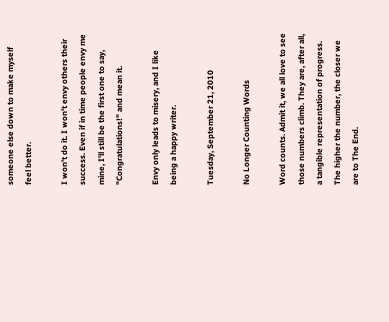someone else down to make myself feel better.

I won't do it. I won't envy others their success. Even if in time people envy me mine, I'll still be the first one to say, "Congratulations!" and mean it.

Envy only leads to misery, and I like being a happy writer.

Tuesday, September 21, 2010

No Longer Counting Words

Word counts. Admit it, we all love to see those numbers climb. They are, after all, a tangible representation of progress. The higher the number, the closer we are to The End.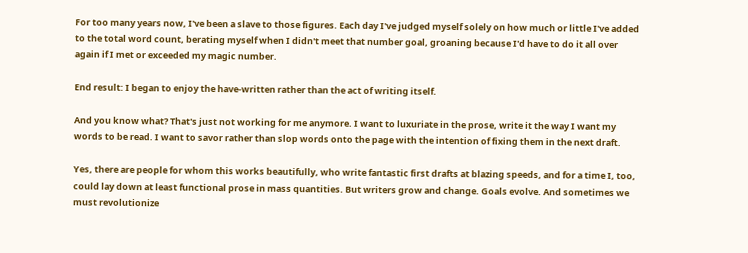For too many years now, I've been a slave to those figures. Each day I've judged myself solely on how much or little I've added to the total word count, berating myself when I didn't meet that number goal, groaning because I'd have to do it all over again if I met or exceeded my magic number.

End result: I began to enjoy the have-written rather than the act of writing itself.

And you know what? That's just not working for me anymore. I want to luxuriate in the prose, write it the way I want my words to be read. I want to savor rather than slop words onto the page with the intention of fixing them in the next draft.

Yes, there are people for whom this works beautifully, who write fantastic first drafts at blazing speeds, and for a time I, too, could lay down at least functional prose in mass quantities. But writers grow and change. Goals evolve. And sometimes we must revolutionize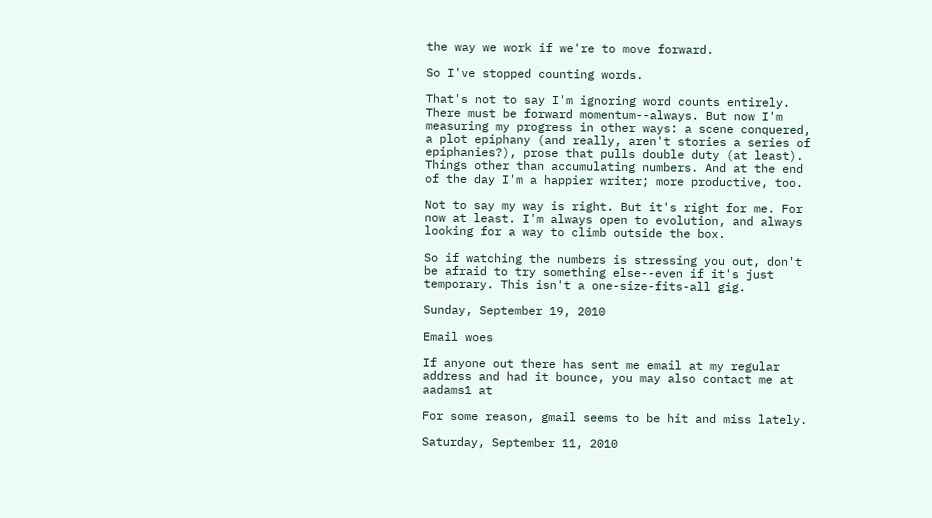the way we work if we're to move forward.

So I've stopped counting words.

That's not to say I'm ignoring word counts entirely. There must be forward momentum--always. But now I'm measuring my progress in other ways: a scene conquered, a plot epiphany (and really, aren't stories a series of epiphanies?), prose that pulls double duty (at least). Things other than accumulating numbers. And at the end of the day I'm a happier writer; more productive, too.

Not to say my way is right. But it's right for me. For now at least. I'm always open to evolution, and always looking for a way to climb outside the box.

So if watching the numbers is stressing you out, don't be afraid to try something else--even if it's just temporary. This isn't a one-size-fits-all gig.

Sunday, September 19, 2010

Email woes

If anyone out there has sent me email at my regular address and had it bounce, you may also contact me at aadams1 at

For some reason, gmail seems to be hit and miss lately.

Saturday, September 11, 2010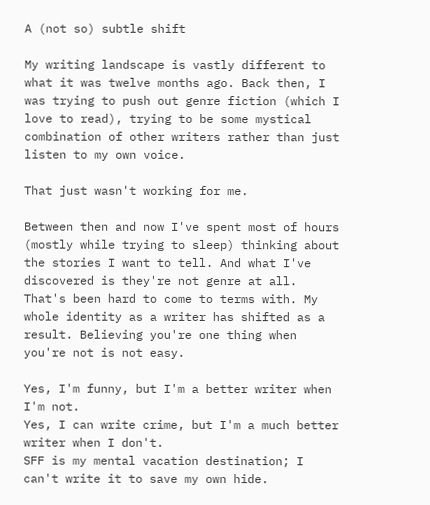A (not so) subtle shift

My writing landscape is vastly different to what it was twelve months ago. Back then, I was trying to push out genre fiction (which I love to read), trying to be some mystical combination of other writers rather than just listen to my own voice.

That just wasn't working for me.

Between then and now I've spent most of hours (mostly while trying to sleep) thinking about the stories I want to tell. And what I've discovered is they're not genre at all. That's been hard to come to terms with. My whole identity as a writer has shifted as a result. Believing you're one thing when you're not is not easy.

Yes, I'm funny, but I'm a better writer when I'm not.
Yes, I can write crime, but I'm a much better writer when I don't.
SFF is my mental vacation destination; I can't write it to save my own hide.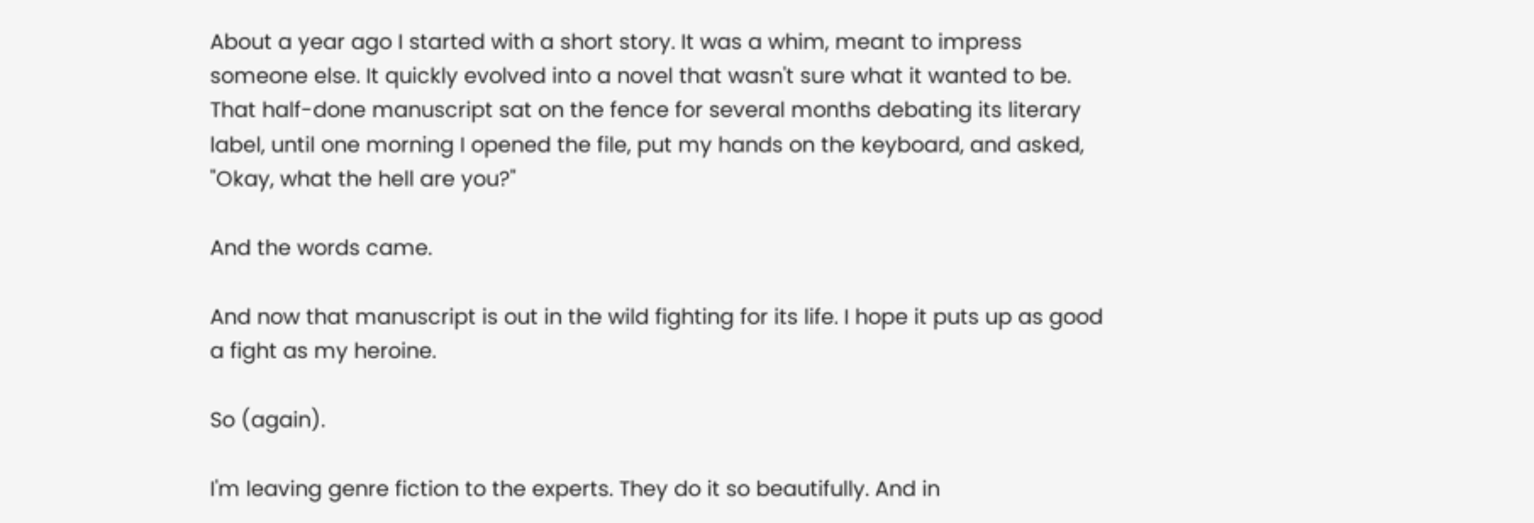About a year ago I started with a short story. It was a whim, meant to impress someone else. It quickly evolved into a novel that wasn't sure what it wanted to be. That half-done manuscript sat on the fence for several months debating its literary label, until one morning I opened the file, put my hands on the keyboard, and asked, "Okay, what the hell are you?"

And the words came.

And now that manuscript is out in the wild fighting for its life. I hope it puts up as good a fight as my heroine.

So (again).

I'm leaving genre fiction to the experts. They do it so beautifully. And in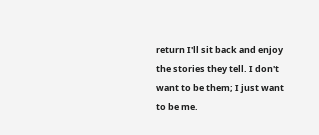return I'll sit back and enjoy the stories they tell. I don't want to be them; I just want to be me.